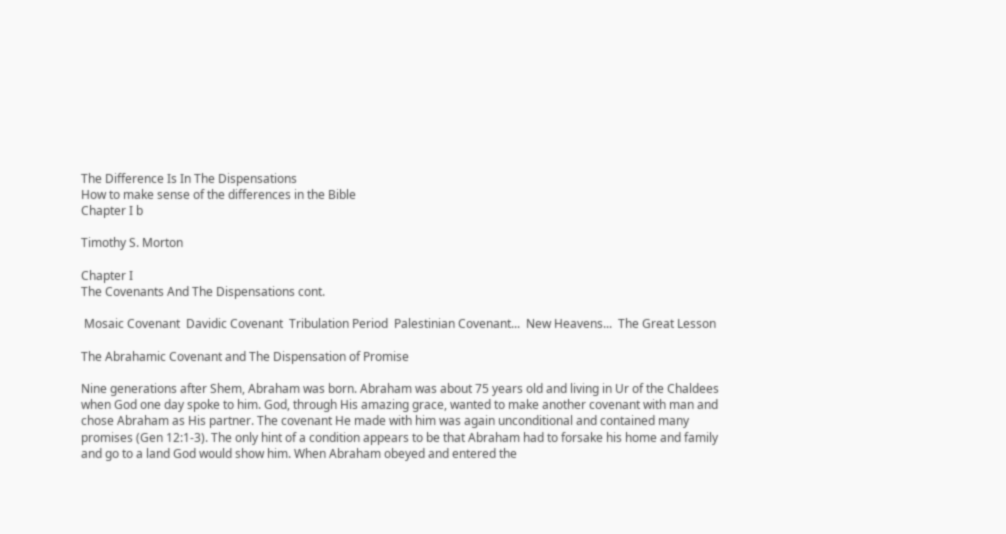The Difference Is In The Dispensations
How to make sense of the differences in the Bible
Chapter I b

Timothy S. Morton

Chapter I
The Covenants And The Dispensations cont.

 Mosaic Covenant  Davidic Covenant  Tribulation Period  Palestinian Covenant...  New Heavens...  The Great Lesson

The Abrahamic Covenant and The Dispensation of Promise

Nine generations after Shem, Abraham was born. Abraham was about 75 years old and living in Ur of the Chaldees when God one day spoke to him. God, through His amazing grace, wanted to make another covenant with man and chose Abraham as His partner. The covenant He made with him was again unconditional and contained many promises (Gen 12:1-3). The only hint of a condition appears to be that Abraham had to forsake his home and family and go to a land God would show him. When Abraham obeyed and entered the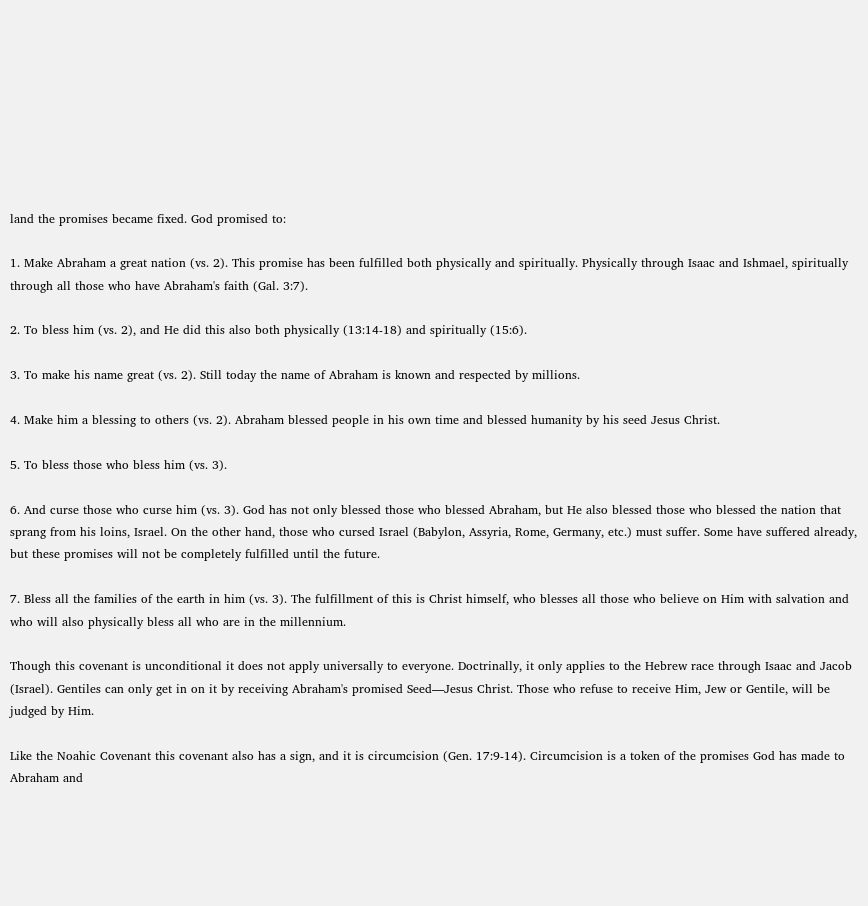land the promises became fixed. God promised to:

1. Make Abraham a great nation (vs. 2). This promise has been fulfilled both physically and spiritually. Physically through Isaac and Ishmael, spiritually through all those who have Abraham's faith (Gal. 3:7).

2. To bless him (vs. 2), and He did this also both physically (13:14-18) and spiritually (15:6).

3. To make his name great (vs. 2). Still today the name of Abraham is known and respected by millions.

4. Make him a blessing to others (vs. 2). Abraham blessed people in his own time and blessed humanity by his seed Jesus Christ.

5. To bless those who bless him (vs. 3).

6. And curse those who curse him (vs. 3). God has not only blessed those who blessed Abraham, but He also blessed those who blessed the nation that sprang from his loins, Israel. On the other hand, those who cursed Israel (Babylon, Assyria, Rome, Germany, etc.) must suffer. Some have suffered already, but these promises will not be completely fulfilled until the future.

7. Bless all the families of the earth in him (vs. 3). The fulfillment of this is Christ himself, who blesses all those who believe on Him with salvation and who will also physically bless all who are in the millennium.

Though this covenant is unconditional it does not apply universally to everyone. Doctrinally, it only applies to the Hebrew race through Isaac and Jacob (Israel). Gentiles can only get in on it by receiving Abraham's promised Seed—Jesus Christ. Those who refuse to receive Him, Jew or Gentile, will be judged by Him.

Like the Noahic Covenant this covenant also has a sign, and it is circumcision (Gen. 17:9-14). Circumcision is a token of the promises God has made to Abraham and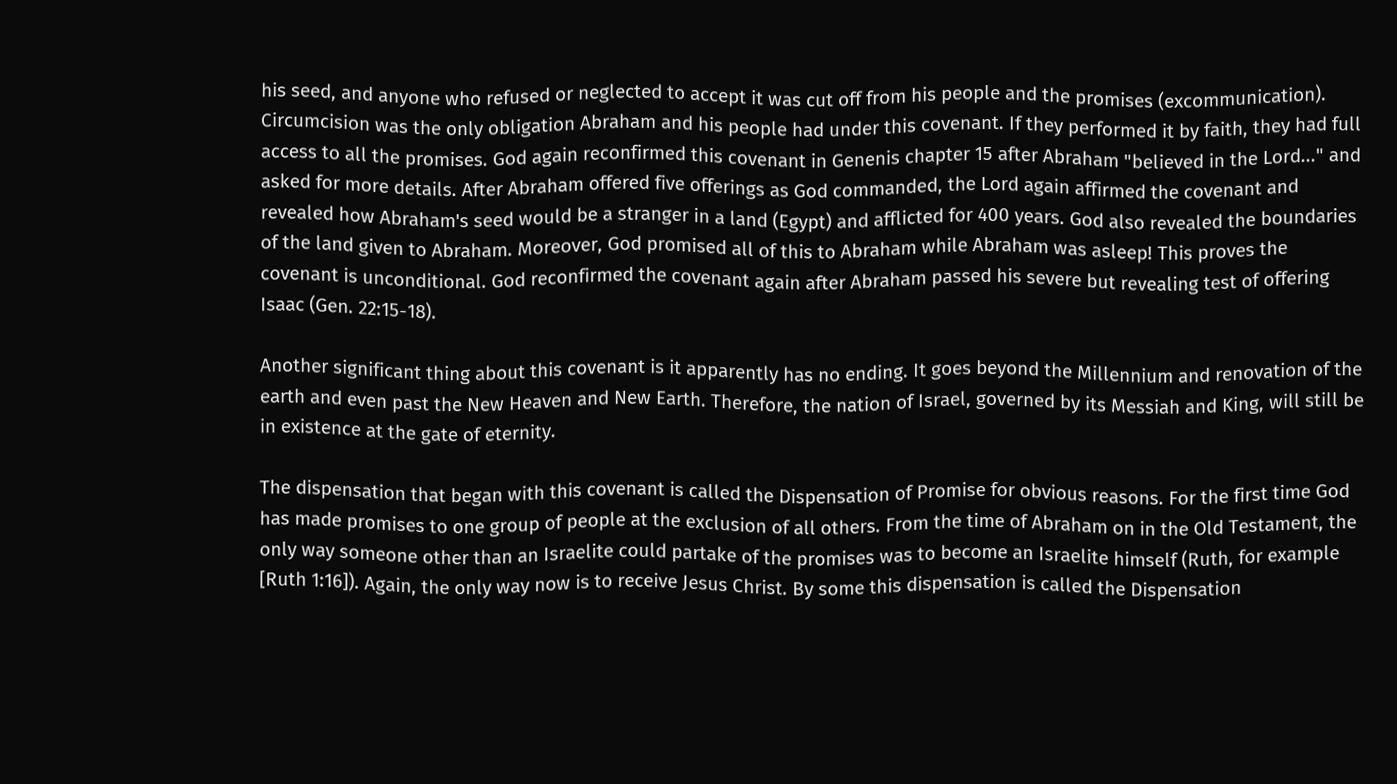his seed, and anyone who refused or neglected to accept it was cut off from his people and the promises (excommunication). Circumcision was the only obligation Abraham and his people had under this covenant. If they performed it by faith, they had full access to all the promises. God again reconfirmed this covenant in Genenis chapter 15 after Abraham "believed in the Lord..." and asked for more details. After Abraham offered five offerings as God commanded, the Lord again affirmed the covenant and revealed how Abraham's seed would be a stranger in a land (Egypt) and afflicted for 400 years. God also revealed the boundaries of the land given to Abraham. Moreover, God promised all of this to Abraham while Abraham was asleep! This proves the covenant is unconditional. God reconfirmed the covenant again after Abraham passed his severe but revealing test of offering Isaac (Gen. 22:15-18).

Another significant thing about this covenant is it apparently has no ending. It goes beyond the Millennium and renovation of the earth and even past the New Heaven and New Earth. Therefore, the nation of Israel, governed by its Messiah and King, will still be in existence at the gate of eternity.

The dispensation that began with this covenant is called the Dispensation of Promise for obvious reasons. For the first time God has made promises to one group of people at the exclusion of all others. From the time of Abraham on in the Old Testament, the only way someone other than an Israelite could partake of the promises was to become an Israelite himself (Ruth, for example [Ruth 1:16]). Again, the only way now is to receive Jesus Christ. By some this dispensation is called the Dispensation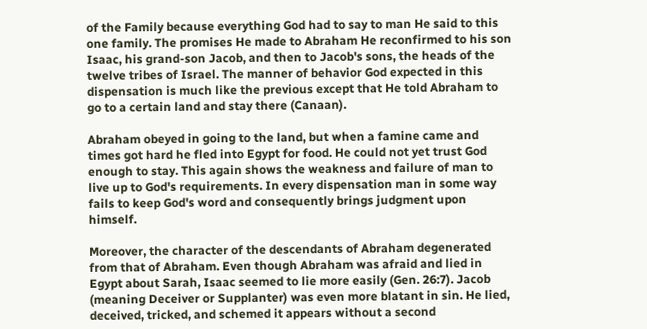of the Family because everything God had to say to man He said to this one family. The promises He made to Abraham He reconfirmed to his son Isaac, his grand-son Jacob, and then to Jacob's sons, the heads of the twelve tribes of Israel. The manner of behavior God expected in this dispensation is much like the previous except that He told Abraham to go to a certain land and stay there (Canaan).

Abraham obeyed in going to the land, but when a famine came and times got hard he fled into Egypt for food. He could not yet trust God enough to stay. This again shows the weakness and failure of man to live up to God's requirements. In every dispensation man in some way fails to keep God's word and consequently brings judgment upon himself.

Moreover, the character of the descendants of Abraham degenerated from that of Abraham. Even though Abraham was afraid and lied in Egypt about Sarah, Isaac seemed to lie more easily (Gen. 26:7). Jacob (meaning Deceiver or Supplanter) was even more blatant in sin. He lied, deceived, tricked, and schemed it appears without a second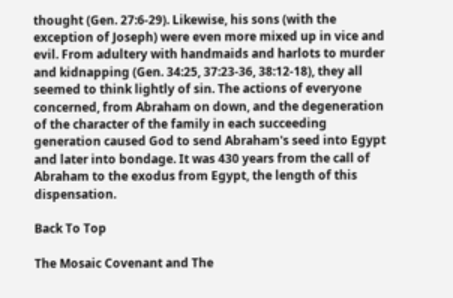thought (Gen. 27:6-29). Likewise, his sons (with the exception of Joseph) were even more mixed up in vice and evil. From adultery with handmaids and harlots to murder and kidnapping (Gen. 34:25, 37:23-36, 38:12-18), they all seemed to think lightly of sin. The actions of everyone concerned, from Abraham on down, and the degeneration of the character of the family in each succeeding generation caused God to send Abraham's seed into Egypt and later into bondage. It was 430 years from the call of Abraham to the exodus from Egypt, the length of this dispensation.

Back To Top

The Mosaic Covenant and The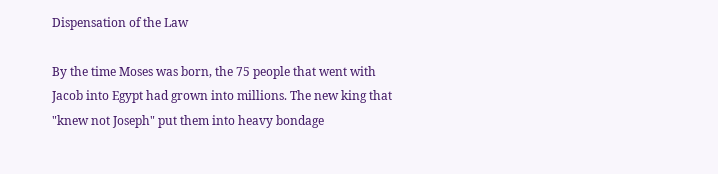Dispensation of the Law

By the time Moses was born, the 75 people that went with Jacob into Egypt had grown into millions. The new king that "knew not Joseph" put them into heavy bondage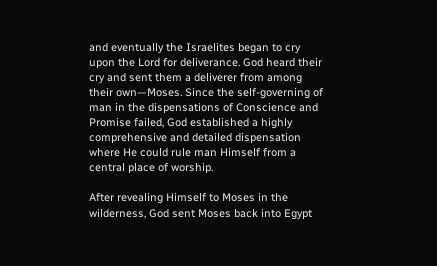and eventually the Israelites began to cry upon the Lord for deliverance. God heard their cry and sent them a deliverer from among their own—Moses. Since the self-governing of man in the dispensations of Conscience and Promise failed, God established a highly comprehensive and detailed dispensation where He could rule man Himself from a central place of worship.

After revealing Himself to Moses in the wilderness, God sent Moses back into Egypt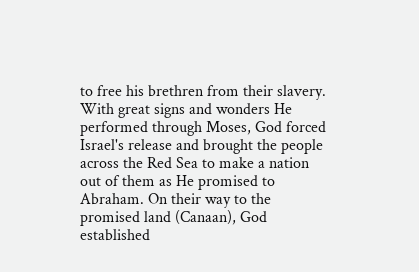to free his brethren from their slavery. With great signs and wonders He performed through Moses, God forced Israel's release and brought the people across the Red Sea to make a nation out of them as He promised to Abraham. On their way to the promised land (Canaan), God established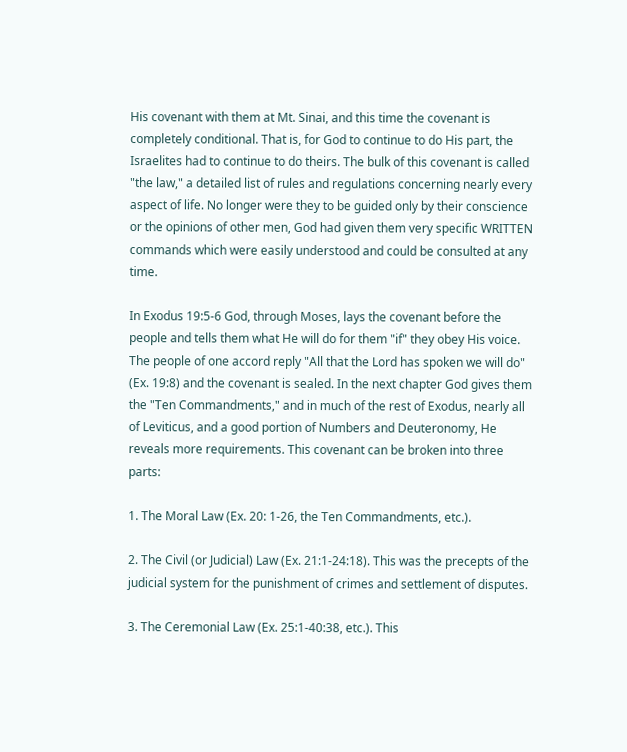His covenant with them at Mt. Sinai, and this time the covenant is completely conditional. That is, for God to continue to do His part, the Israelites had to continue to do theirs. The bulk of this covenant is called "the law," a detailed list of rules and regulations concerning nearly every aspect of life. No longer were they to be guided only by their conscience or the opinions of other men, God had given them very specific WRITTEN commands which were easily understood and could be consulted at any time.

In Exodus 19:5-6 God, through Moses, lays the covenant before the people and tells them what He will do for them "if" they obey His voice. The people of one accord reply "All that the Lord has spoken we will do" (Ex. 19:8) and the covenant is sealed. In the next chapter God gives them the "Ten Commandments," and in much of the rest of Exodus, nearly all of Leviticus, and a good portion of Numbers and Deuteronomy, He reveals more requirements. This covenant can be broken into three parts:

1. The Moral Law (Ex. 20: 1-26, the Ten Commandments, etc.).

2. The Civil (or Judicial) Law (Ex. 21:1-24:18). This was the precepts of the judicial system for the punishment of crimes and settlement of disputes.

3. The Ceremonial Law (Ex. 25:1-40:38, etc.). This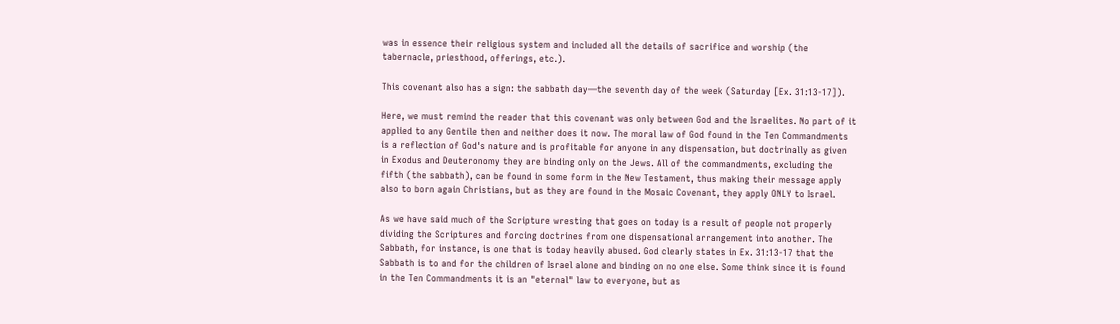was in essence their religious system and included all the details of sacrifice and worship (the tabernacle, priesthood, offerings, etc.).

This covenant also has a sign: the sabbath day—the seventh day of the week (Saturday [Ex. 31:13-17]).

Here, we must remind the reader that this covenant was only between God and the Israelites. No part of it applied to any Gentile then and neither does it now. The moral law of God found in the Ten Commandments is a reflection of God's nature and is profitable for anyone in any dispensation, but doctrinally as given in Exodus and Deuteronomy they are binding only on the Jews. All of the commandments, excluding the fifth (the sabbath), can be found in some form in the New Testament, thus making their message apply also to born again Christians, but as they are found in the Mosaic Covenant, they apply ONLY to Israel.

As we have said much of the Scripture wresting that goes on today is a result of people not properly dividing the Scriptures and forcing doctrines from one dispensational arrangement into another. The Sabbath, for instance, is one that is today heavily abused. God clearly states in Ex. 31:13-17 that the Sabbath is to and for the children of Israel alone and binding on no one else. Some think since it is found in the Ten Commandments it is an "eternal" law to everyone, but as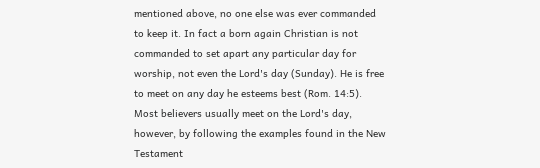mentioned above, no one else was ever commanded to keep it. In fact a born again Christian is not commanded to set apart any particular day for worship, not even the Lord's day (Sunday). He is free to meet on any day he esteems best (Rom. 14:5). Most believers usually meet on the Lord's day, however, by following the examples found in the New Testament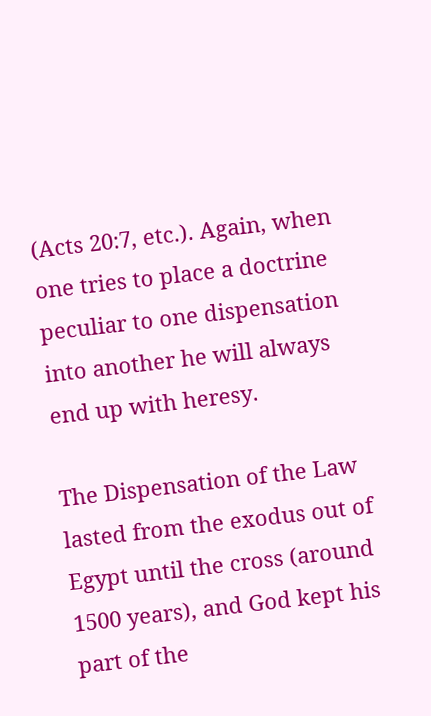(Acts 20:7, etc.). Again, when one tries to place a doctrine peculiar to one dispensation into another he will always end up with heresy.

The Dispensation of the Law lasted from the exodus out of Egypt until the cross (around 1500 years), and God kept his part of the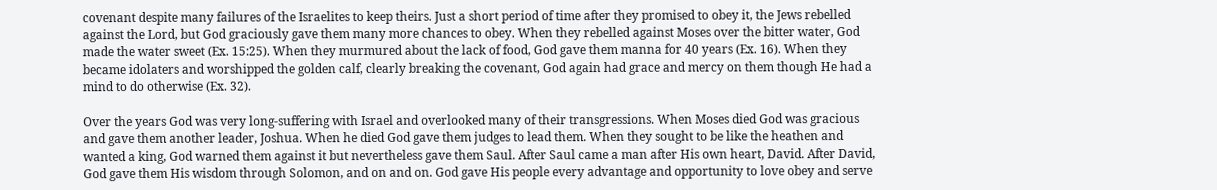covenant despite many failures of the Israelites to keep theirs. Just a short period of time after they promised to obey it, the Jews rebelled against the Lord, but God graciously gave them many more chances to obey. When they rebelled against Moses over the bitter water, God made the water sweet (Ex. 15:25). When they murmured about the lack of food, God gave them manna for 40 years (Ex. 16). When they became idolaters and worshipped the golden calf, clearly breaking the covenant, God again had grace and mercy on them though He had a mind to do otherwise (Ex. 32).

Over the years God was very long-suffering with Israel and overlooked many of their transgressions. When Moses died God was gracious and gave them another leader, Joshua. When he died God gave them judges to lead them. When they sought to be like the heathen and wanted a king, God warned them against it but nevertheless gave them Saul. After Saul came a man after His own heart, David. After David, God gave them His wisdom through Solomon, and on and on. God gave His people every advantage and opportunity to love obey and serve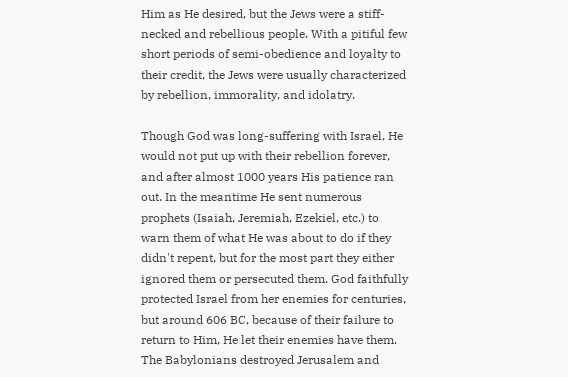Him as He desired, but the Jews were a stiff-necked and rebellious people. With a pitiful few short periods of semi-obedience and loyalty to their credit, the Jews were usually characterized by rebellion, immorality, and idolatry.

Though God was long-suffering with Israel, He would not put up with their rebellion forever, and after almost 1000 years His patience ran out. In the meantime He sent numerous prophets (Isaiah, Jeremiah, Ezekiel, etc.) to warn them of what He was about to do if they didn't repent, but for the most part they either ignored them or persecuted them. God faithfully protected Israel from her enemies for centuries, but around 606 BC, because of their failure to return to Him, He let their enemies have them. The Babylonians destroyed Jerusalem and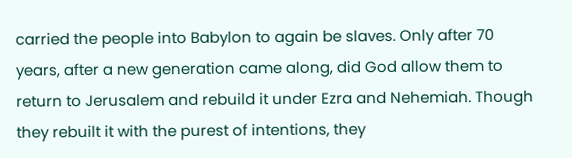carried the people into Babylon to again be slaves. Only after 70 years, after a new generation came along, did God allow them to return to Jerusalem and rebuild it under Ezra and Nehemiah. Though they rebuilt it with the purest of intentions, they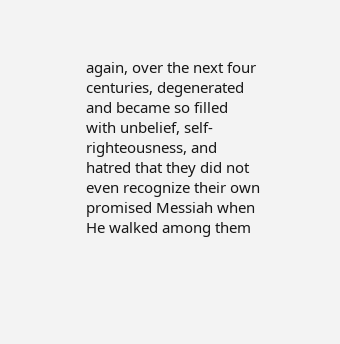again, over the next four centuries, degenerated and became so filled with unbelief, self-righteousness, and hatred that they did not even recognize their own promised Messiah when He walked among them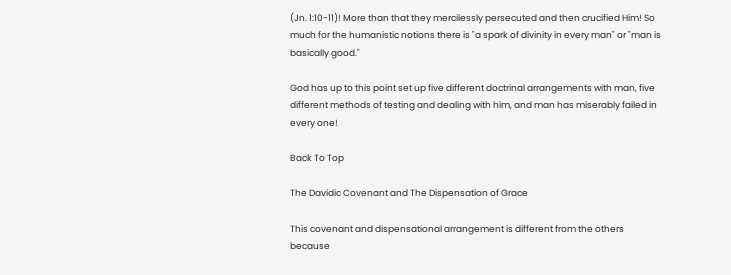(Jn. 1:10-11)! More than that they mercilessly persecuted and then crucified Him! So much for the humanistic notions there is "a spark of divinity in every man" or "man is basically good."

God has up to this point set up five different doctrinal arrangements with man, five different methods of testing and dealing with him, and man has miserably failed in every one!

Back To Top

The Davidic Covenant and The Dispensation of Grace

This covenant and dispensational arrangement is different from the others because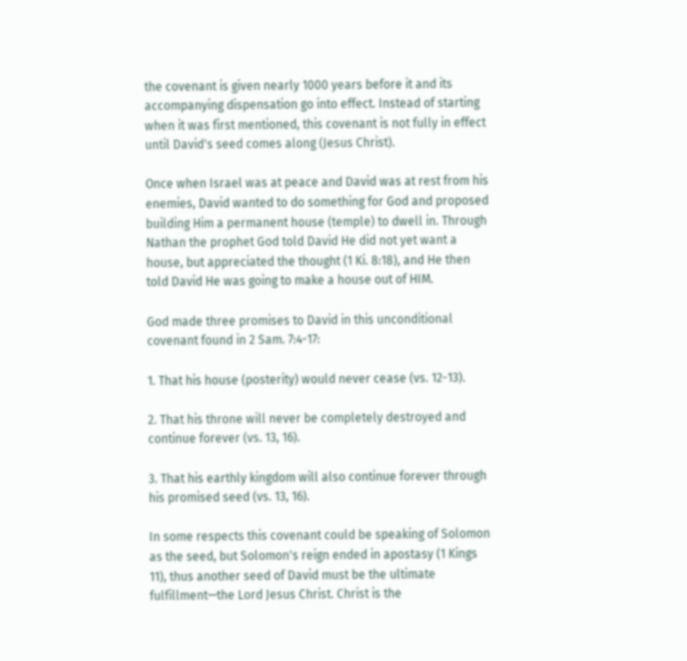the covenant is given nearly 1000 years before it and its accompanying dispensation go into effect. Instead of starting when it was first mentioned, this covenant is not fully in effect until David's seed comes along (Jesus Christ).

Once when Israel was at peace and David was at rest from his enemies, David wanted to do something for God and proposed building Him a permanent house (temple) to dwell in. Through Nathan the prophet God told David He did not yet want a house, but appreciated the thought (1 Ki. 8:18), and He then told David He was going to make a house out of HIM.

God made three promises to David in this unconditional covenant found in 2 Sam. 7:4-17:

1. That his house (posterity) would never cease (vs. 12-13).

2. That his throne will never be completely destroyed and continue forever (vs. 13, 16).

3. That his earthly kingdom will also continue forever through his promised seed (vs. 13, 16).

In some respects this covenant could be speaking of Solomon as the seed, but Solomon's reign ended in apostasy (1 Kings 11), thus another seed of David must be the ultimate fulfillment—the Lord Jesus Christ. Christ is the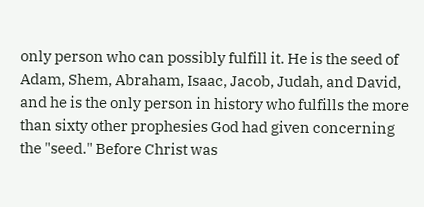only person who can possibly fulfill it. He is the seed of Adam, Shem, Abraham, Isaac, Jacob, Judah, and David, and he is the only person in history who fulfills the more than sixty other prophesies God had given concerning the "seed." Before Christ was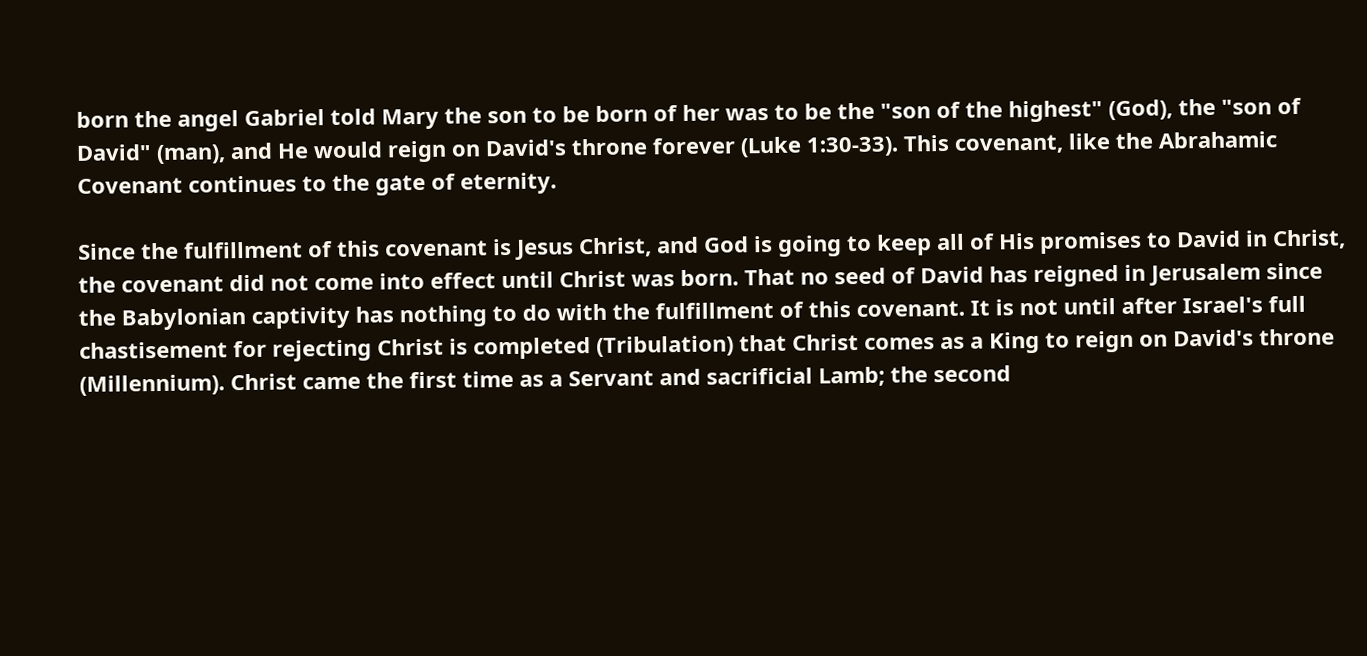born the angel Gabriel told Mary the son to be born of her was to be the "son of the highest" (God), the "son of David" (man), and He would reign on David's throne forever (Luke 1:30-33). This covenant, like the Abrahamic Covenant continues to the gate of eternity.

Since the fulfillment of this covenant is Jesus Christ, and God is going to keep all of His promises to David in Christ, the covenant did not come into effect until Christ was born. That no seed of David has reigned in Jerusalem since the Babylonian captivity has nothing to do with the fulfillment of this covenant. It is not until after Israel's full chastisement for rejecting Christ is completed (Tribulation) that Christ comes as a King to reign on David's throne (Millennium). Christ came the first time as a Servant and sacrificial Lamb; the second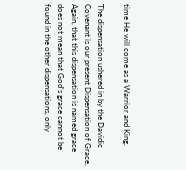time He will come as a Warrior and King.

The dispensation ushered in by the Davidic Covenant is our present Dispensation of Grace. Again, that this dispensation is named grace does not mean that God's grace cannot be found in the other dispensations, only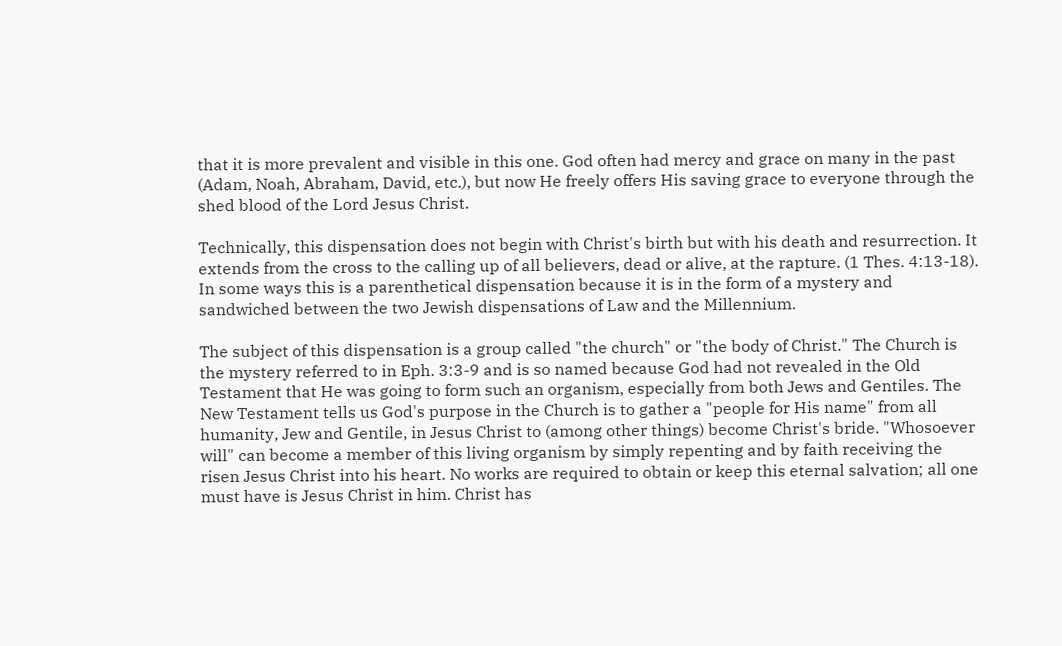that it is more prevalent and visible in this one. God often had mercy and grace on many in the past (Adam, Noah, Abraham, David, etc.), but now He freely offers His saving grace to everyone through the shed blood of the Lord Jesus Christ.

Technically, this dispensation does not begin with Christ's birth but with his death and resurrection. It extends from the cross to the calling up of all believers, dead or alive, at the rapture. (1 Thes. 4:13-18). In some ways this is a parenthetical dispensation because it is in the form of a mystery and sandwiched between the two Jewish dispensations of Law and the Millennium.

The subject of this dispensation is a group called "the church" or "the body of Christ." The Church is the mystery referred to in Eph. 3:3-9 and is so named because God had not revealed in the Old Testament that He was going to form such an organism, especially from both Jews and Gentiles. The New Testament tells us God's purpose in the Church is to gather a "people for His name" from all humanity, Jew and Gentile, in Jesus Christ to (among other things) become Christ's bride. "Whosoever will" can become a member of this living organism by simply repenting and by faith receiving the risen Jesus Christ into his heart. No works are required to obtain or keep this eternal salvation; all one must have is Jesus Christ in him. Christ has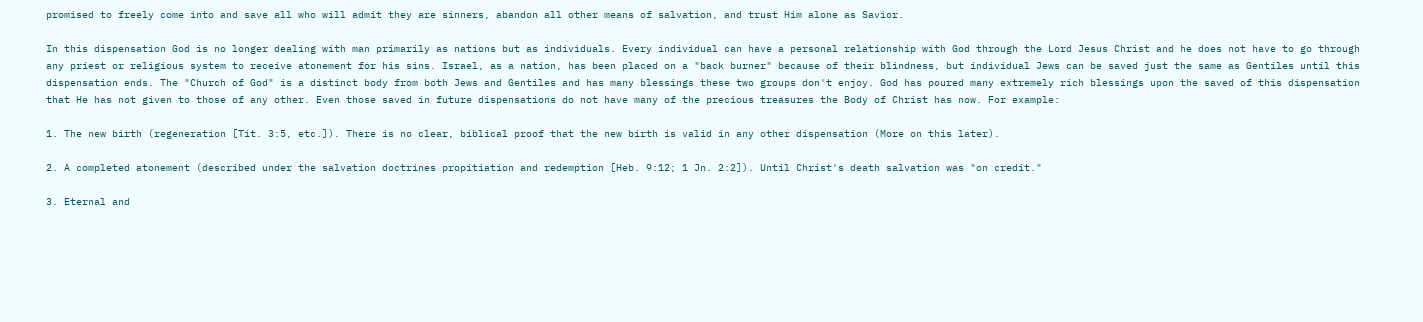promised to freely come into and save all who will admit they are sinners, abandon all other means of salvation, and trust Him alone as Savior.

In this dispensation God is no longer dealing with man primarily as nations but as individuals. Every individual can have a personal relationship with God through the Lord Jesus Christ and he does not have to go through any priest or religious system to receive atonement for his sins. Israel, as a nation, has been placed on a "back burner" because of their blindness, but individual Jews can be saved just the same as Gentiles until this dispensation ends. The "Church of God" is a distinct body from both Jews and Gentiles and has many blessings these two groups don't enjoy. God has poured many extremely rich blessings upon the saved of this dispensation that He has not given to those of any other. Even those saved in future dispensations do not have many of the precious treasures the Body of Christ has now. For example:

1. The new birth (regeneration [Tit. 3:5, etc.]). There is no clear, biblical proof that the new birth is valid in any other dispensation (More on this later).

2. A completed atonement (described under the salvation doctrines propitiation and redemption [Heb. 9:12; 1 Jn. 2:2]). Until Christ's death salvation was "on credit."

3. Eternal and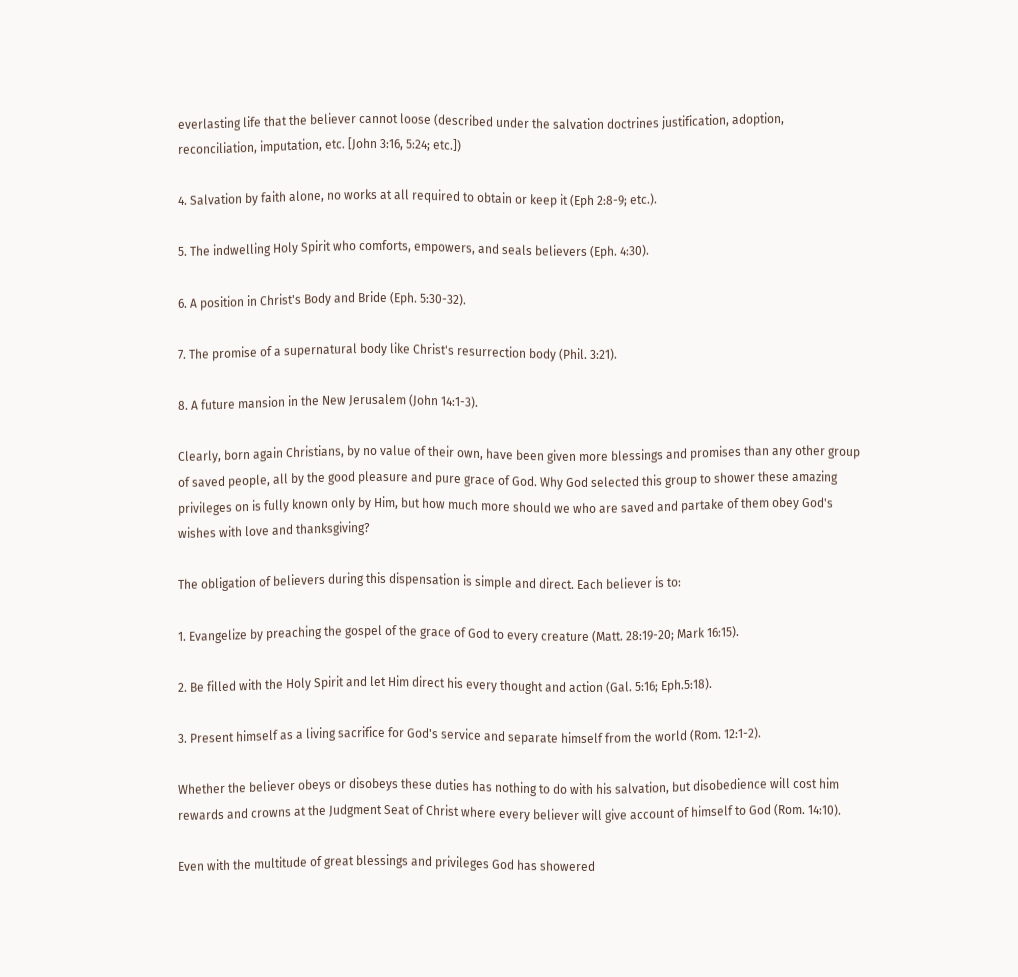everlasting life that the believer cannot loose (described under the salvation doctrines justification, adoption, reconciliation, imputation, etc. [John 3:16, 5:24; etc.])

4. Salvation by faith alone, no works at all required to obtain or keep it (Eph 2:8-9; etc.).

5. The indwelling Holy Spirit who comforts, empowers, and seals believers (Eph. 4:30).

6. A position in Christ's Body and Bride (Eph. 5:30-32).

7. The promise of a supernatural body like Christ's resurrection body (Phil. 3:21).

8. A future mansion in the New Jerusalem (John 14:1-3).

Clearly, born again Christians, by no value of their own, have been given more blessings and promises than any other group of saved people, all by the good pleasure and pure grace of God. Why God selected this group to shower these amazing privileges on is fully known only by Him, but how much more should we who are saved and partake of them obey God's wishes with love and thanksgiving?

The obligation of believers during this dispensation is simple and direct. Each believer is to:

1. Evangelize by preaching the gospel of the grace of God to every creature (Matt. 28:19-20; Mark 16:15).

2. Be filled with the Holy Spirit and let Him direct his every thought and action (Gal. 5:16; Eph.5:18).

3. Present himself as a living sacrifice for God's service and separate himself from the world (Rom. 12:1-2).

Whether the believer obeys or disobeys these duties has nothing to do with his salvation, but disobedience will cost him rewards and crowns at the Judgment Seat of Christ where every believer will give account of himself to God (Rom. 14:10).

Even with the multitude of great blessings and privileges God has showered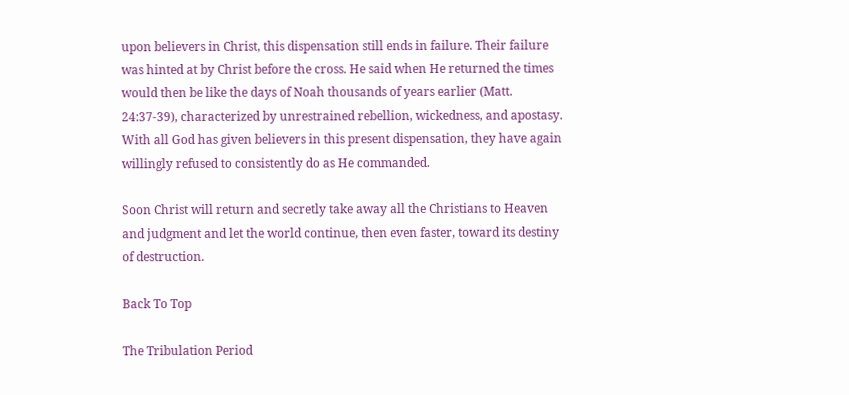upon believers in Christ, this dispensation still ends in failure. Their failure was hinted at by Christ before the cross. He said when He returned the times would then be like the days of Noah thousands of years earlier (Matt. 24:37-39), characterized by unrestrained rebellion, wickedness, and apostasy. With all God has given believers in this present dispensation, they have again willingly refused to consistently do as He commanded.

Soon Christ will return and secretly take away all the Christians to Heaven and judgment and let the world continue, then even faster, toward its destiny of destruction.

Back To Top

The Tribulation Period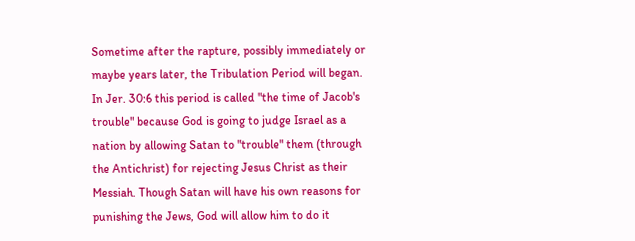Sometime after the rapture, possibly immediately or maybe years later, the Tribulation Period will began. In Jer. 30:6 this period is called "the time of Jacob's trouble" because God is going to judge Israel as a nation by allowing Satan to "trouble" them (through the Antichrist) for rejecting Jesus Christ as their Messiah. Though Satan will have his own reasons for punishing the Jews, God will allow him to do it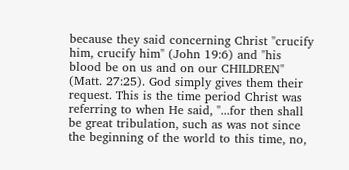because they said concerning Christ "crucify him, crucify him" (John 19:6) and "his blood be on us and on our CHILDREN" (Matt. 27:25). God simply gives them their request. This is the time period Christ was referring to when He said, "...for then shall be great tribulation, such as was not since the beginning of the world to this time, no,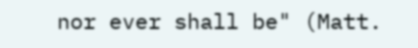nor ever shall be" (Matt.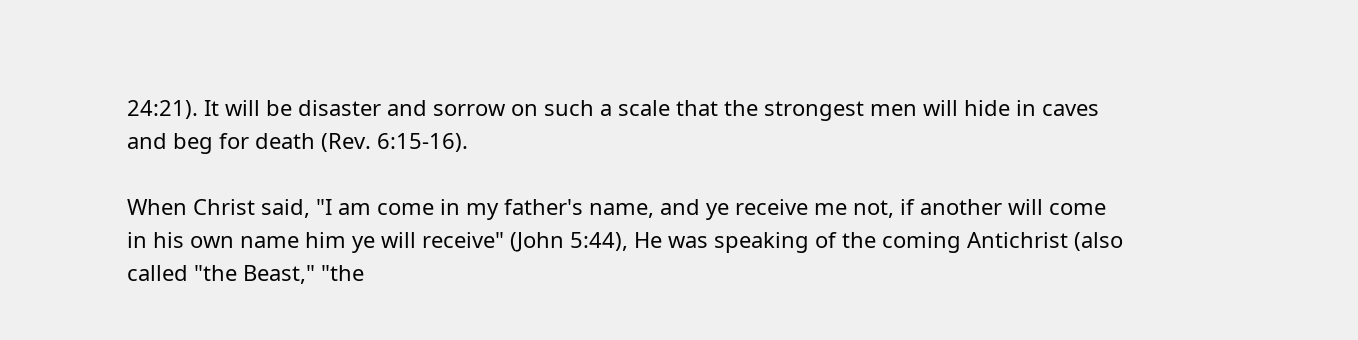24:21). It will be disaster and sorrow on such a scale that the strongest men will hide in caves and beg for death (Rev. 6:15-16).

When Christ said, "I am come in my father's name, and ye receive me not, if another will come in his own name him ye will receive" (John 5:44), He was speaking of the coming Antichrist (also called "the Beast," "the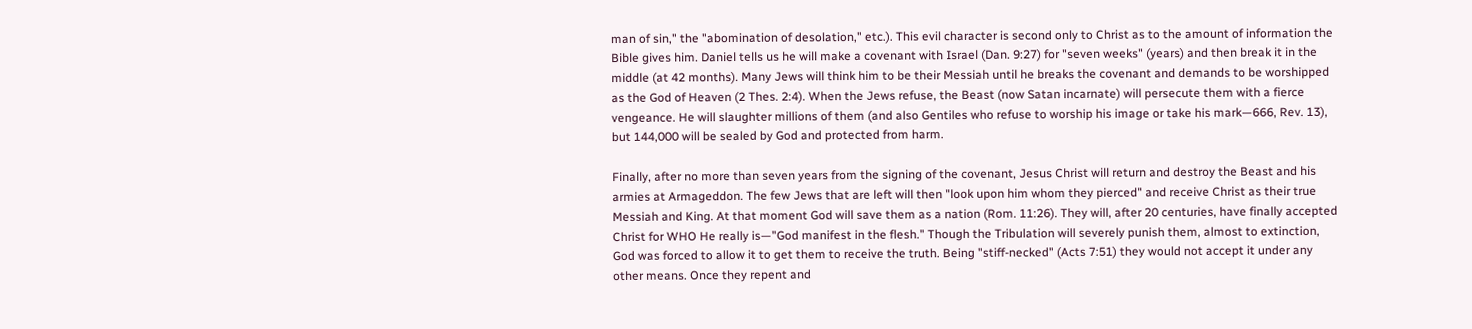man of sin," the "abomination of desolation," etc.). This evil character is second only to Christ as to the amount of information the Bible gives him. Daniel tells us he will make a covenant with Israel (Dan. 9:27) for "seven weeks" (years) and then break it in the middle (at 42 months). Many Jews will think him to be their Messiah until he breaks the covenant and demands to be worshipped as the God of Heaven (2 Thes. 2:4). When the Jews refuse, the Beast (now Satan incarnate) will persecute them with a fierce vengeance. He will slaughter millions of them (and also Gentiles who refuse to worship his image or take his mark—666, Rev. 13), but 144,000 will be sealed by God and protected from harm.

Finally, after no more than seven years from the signing of the covenant, Jesus Christ will return and destroy the Beast and his armies at Armageddon. The few Jews that are left will then "look upon him whom they pierced" and receive Christ as their true Messiah and King. At that moment God will save them as a nation (Rom. 11:26). They will, after 20 centuries, have finally accepted Christ for WHO He really is—"God manifest in the flesh." Though the Tribulation will severely punish them, almost to extinction, God was forced to allow it to get them to receive the truth. Being "stiff-necked" (Acts 7:51) they would not accept it under any other means. Once they repent and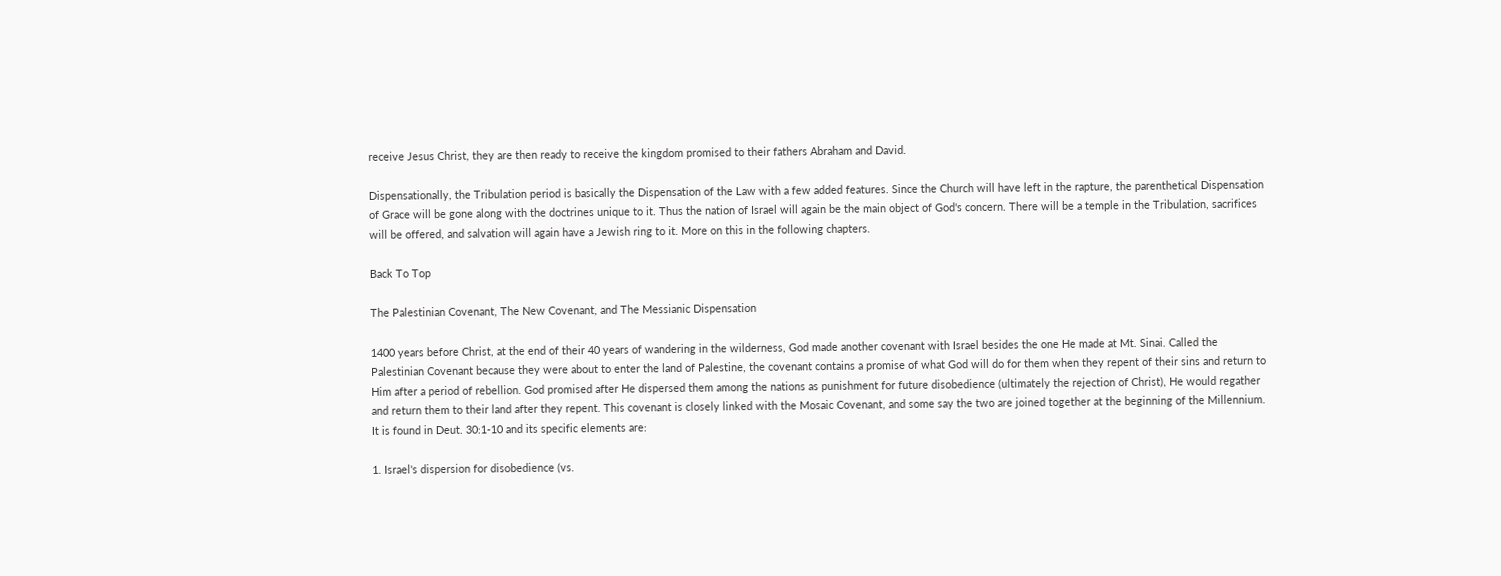receive Jesus Christ, they are then ready to receive the kingdom promised to their fathers Abraham and David.

Dispensationally, the Tribulation period is basically the Dispensation of the Law with a few added features. Since the Church will have left in the rapture, the parenthetical Dispensation of Grace will be gone along with the doctrines unique to it. Thus the nation of Israel will again be the main object of God's concern. There will be a temple in the Tribulation, sacrifices will be offered, and salvation will again have a Jewish ring to it. More on this in the following chapters.

Back To Top

The Palestinian Covenant, The New Covenant, and The Messianic Dispensation

1400 years before Christ, at the end of their 40 years of wandering in the wilderness, God made another covenant with Israel besides the one He made at Mt. Sinai. Called the Palestinian Covenant because they were about to enter the land of Palestine, the covenant contains a promise of what God will do for them when they repent of their sins and return to Him after a period of rebellion. God promised after He dispersed them among the nations as punishment for future disobedience (ultimately the rejection of Christ), He would regather and return them to their land after they repent. This covenant is closely linked with the Mosaic Covenant, and some say the two are joined together at the beginning of the Millennium. It is found in Deut. 30:1-10 and its specific elements are:

1. Israel's dispersion for disobedience (vs.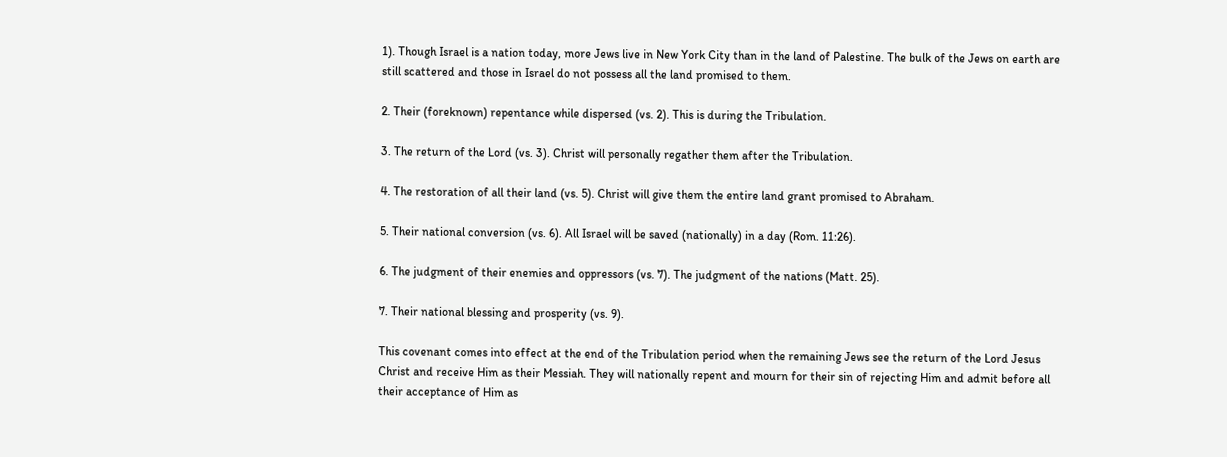1). Though Israel is a nation today, more Jews live in New York City than in the land of Palestine. The bulk of the Jews on earth are still scattered and those in Israel do not possess all the land promised to them.

2. Their (foreknown) repentance while dispersed (vs. 2). This is during the Tribulation.

3. The return of the Lord (vs. 3). Christ will personally regather them after the Tribulation.

4. The restoration of all their land (vs. 5). Christ will give them the entire land grant promised to Abraham.

5. Their national conversion (vs. 6). All Israel will be saved (nationally) in a day (Rom. 11:26).

6. The judgment of their enemies and oppressors (vs. 7). The judgment of the nations (Matt. 25).

7. Their national blessing and prosperity (vs. 9).

This covenant comes into effect at the end of the Tribulation period when the remaining Jews see the return of the Lord Jesus Christ and receive Him as their Messiah. They will nationally repent and mourn for their sin of rejecting Him and admit before all their acceptance of Him as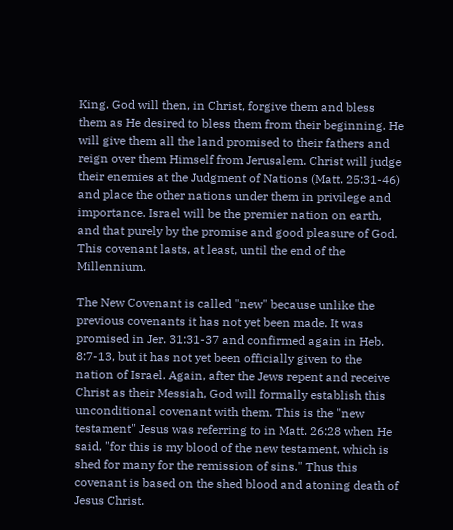King. God will then, in Christ, forgive them and bless them as He desired to bless them from their beginning. He will give them all the land promised to their fathers and reign over them Himself from Jerusalem. Christ will judge their enemies at the Judgment of Nations (Matt. 25:31-46) and place the other nations under them in privilege and importance. Israel will be the premier nation on earth, and that purely by the promise and good pleasure of God. This covenant lasts, at least, until the end of the Millennium.

The New Covenant is called "new" because unlike the previous covenants it has not yet been made. It was promised in Jer. 31:31-37 and confirmed again in Heb. 8:7-13, but it has not yet been officially given to the nation of Israel. Again, after the Jews repent and receive Christ as their Messiah, God will formally establish this unconditional covenant with them. This is the "new testament" Jesus was referring to in Matt. 26:28 when He said, "for this is my blood of the new testament, which is shed for many for the remission of sins." Thus this covenant is based on the shed blood and atoning death of Jesus Christ.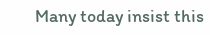Many today insist this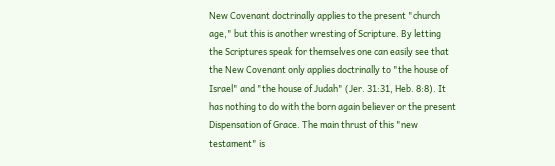New Covenant doctrinally applies to the present "church age," but this is another wresting of Scripture. By letting the Scriptures speak for themselves one can easily see that the New Covenant only applies doctrinally to "the house of Israel" and "the house of Judah" (Jer. 31:31, Heb. 8:8). It has nothing to do with the born again believer or the present Dispensation of Grace. The main thrust of this "new testament" is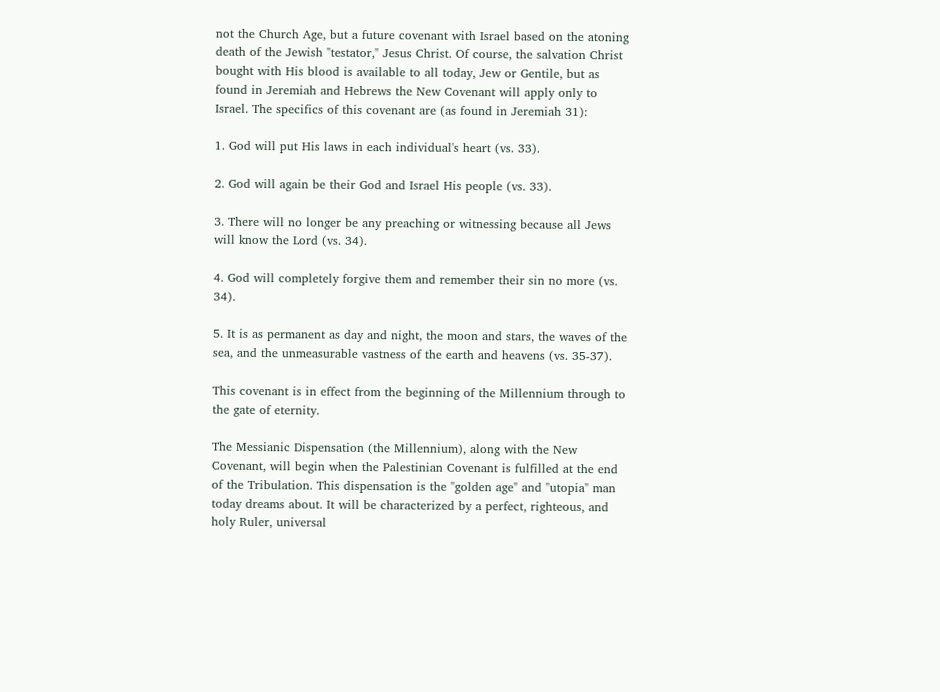not the Church Age, but a future covenant with Israel based on the atoning death of the Jewish "testator," Jesus Christ. Of course, the salvation Christ bought with His blood is available to all today, Jew or Gentile, but as found in Jeremiah and Hebrews the New Covenant will apply only to Israel. The specifics of this covenant are (as found in Jeremiah 31):

1. God will put His laws in each individual's heart (vs. 33).

2. God will again be their God and Israel His people (vs. 33).

3. There will no longer be any preaching or witnessing because all Jews will know the Lord (vs. 34).

4. God will completely forgive them and remember their sin no more (vs. 34).

5. It is as permanent as day and night, the moon and stars, the waves of the sea, and the unmeasurable vastness of the earth and heavens (vs. 35-37).

This covenant is in effect from the beginning of the Millennium through to the gate of eternity.

The Messianic Dispensation (the Millennium), along with the New Covenant, will begin when the Palestinian Covenant is fulfilled at the end of the Tribulation. This dispensation is the "golden age" and "utopia" man today dreams about. It will be characterized by a perfect, righteous, and holy Ruler, universal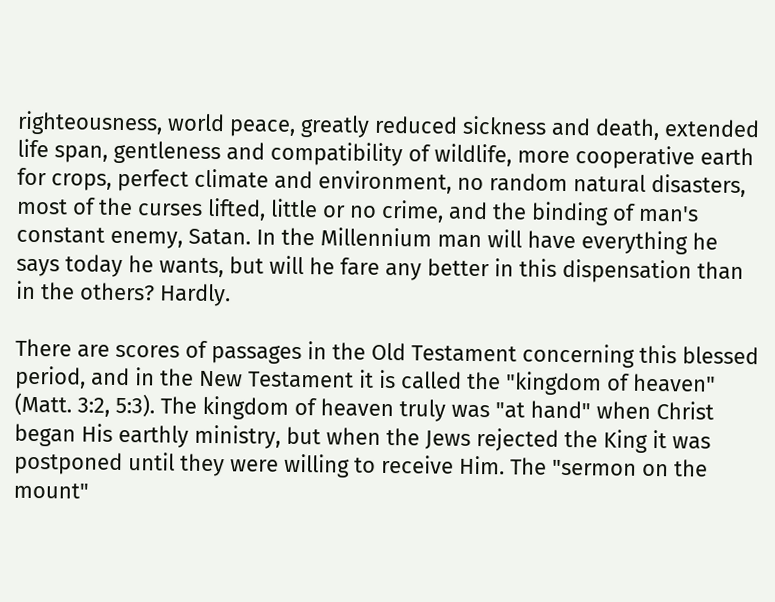righteousness, world peace, greatly reduced sickness and death, extended life span, gentleness and compatibility of wildlife, more cooperative earth for crops, perfect climate and environment, no random natural disasters, most of the curses lifted, little or no crime, and the binding of man's constant enemy, Satan. In the Millennium man will have everything he says today he wants, but will he fare any better in this dispensation than in the others? Hardly.

There are scores of passages in the Old Testament concerning this blessed period, and in the New Testament it is called the "kingdom of heaven" (Matt. 3:2, 5:3). The kingdom of heaven truly was "at hand" when Christ began His earthly ministry, but when the Jews rejected the King it was postponed until they were willing to receive Him. The "sermon on the mount"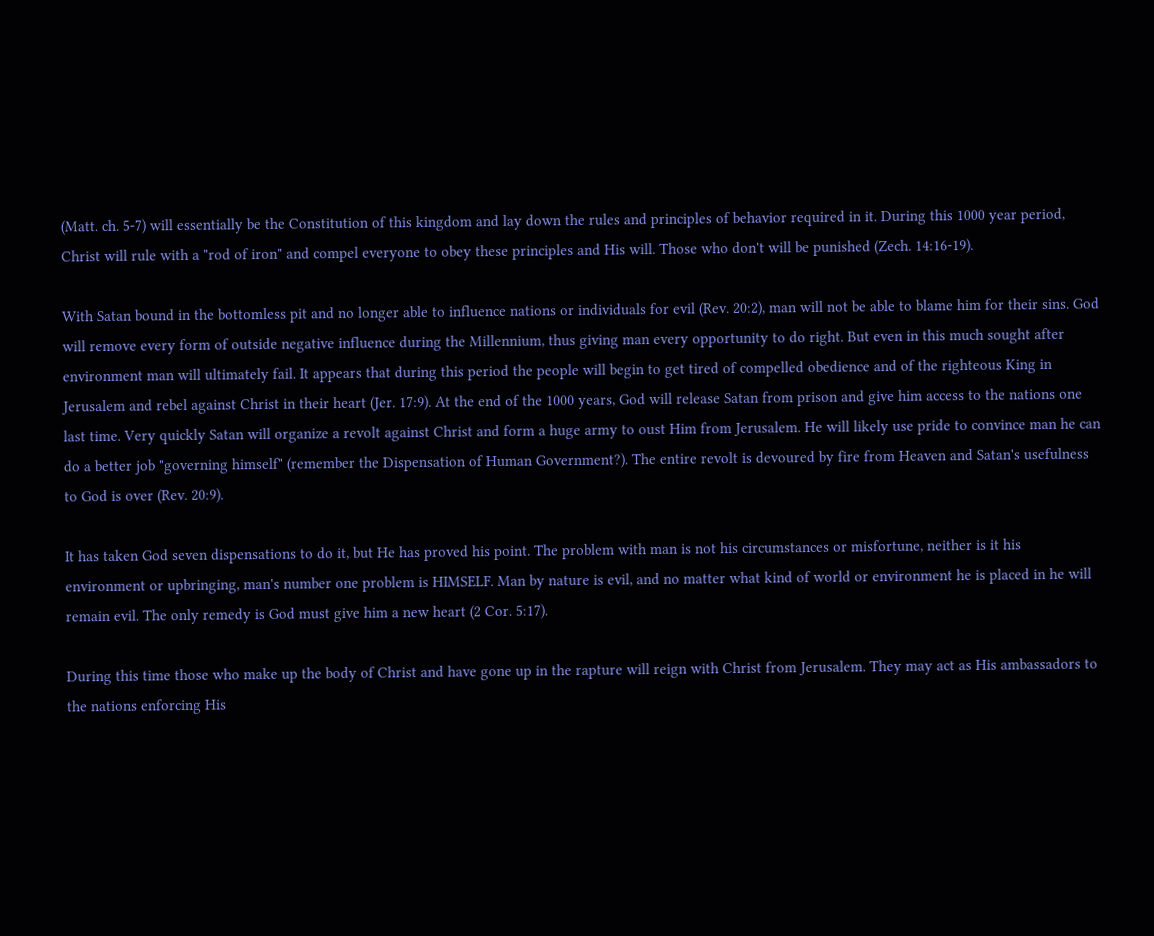(Matt. ch. 5-7) will essentially be the Constitution of this kingdom and lay down the rules and principles of behavior required in it. During this 1000 year period, Christ will rule with a "rod of iron" and compel everyone to obey these principles and His will. Those who don't will be punished (Zech. 14:16-19).

With Satan bound in the bottomless pit and no longer able to influence nations or individuals for evil (Rev. 20:2), man will not be able to blame him for their sins. God will remove every form of outside negative influence during the Millennium, thus giving man every opportunity to do right. But even in this much sought after environment man will ultimately fail. It appears that during this period the people will begin to get tired of compelled obedience and of the righteous King in Jerusalem and rebel against Christ in their heart (Jer. 17:9). At the end of the 1000 years, God will release Satan from prison and give him access to the nations one last time. Very quickly Satan will organize a revolt against Christ and form a huge army to oust Him from Jerusalem. He will likely use pride to convince man he can do a better job "governing himself" (remember the Dispensation of Human Government?). The entire revolt is devoured by fire from Heaven and Satan's usefulness to God is over (Rev. 20:9).

It has taken God seven dispensations to do it, but He has proved his point. The problem with man is not his circumstances or misfortune, neither is it his environment or upbringing, man's number one problem is HIMSELF. Man by nature is evil, and no matter what kind of world or environment he is placed in he will remain evil. The only remedy is God must give him a new heart (2 Cor. 5:17).

During this time those who make up the body of Christ and have gone up in the rapture will reign with Christ from Jerusalem. They may act as His ambassadors to the nations enforcing His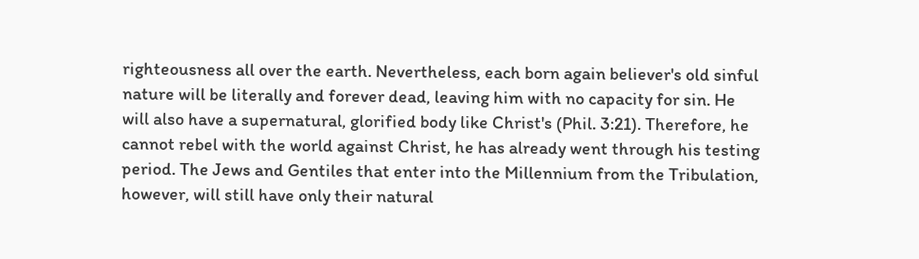righteousness all over the earth. Nevertheless, each born again believer's old sinful nature will be literally and forever dead, leaving him with no capacity for sin. He will also have a supernatural, glorified body like Christ's (Phil. 3:21). Therefore, he cannot rebel with the world against Christ, he has already went through his testing period. The Jews and Gentiles that enter into the Millennium from the Tribulation, however, will still have only their natural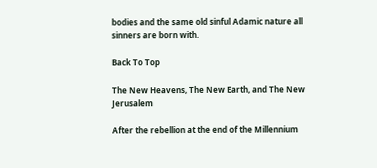bodies and the same old sinful Adamic nature all sinners are born with.

Back To Top

The New Heavens, The New Earth, and The New Jerusalem

After the rebellion at the end of the Millennium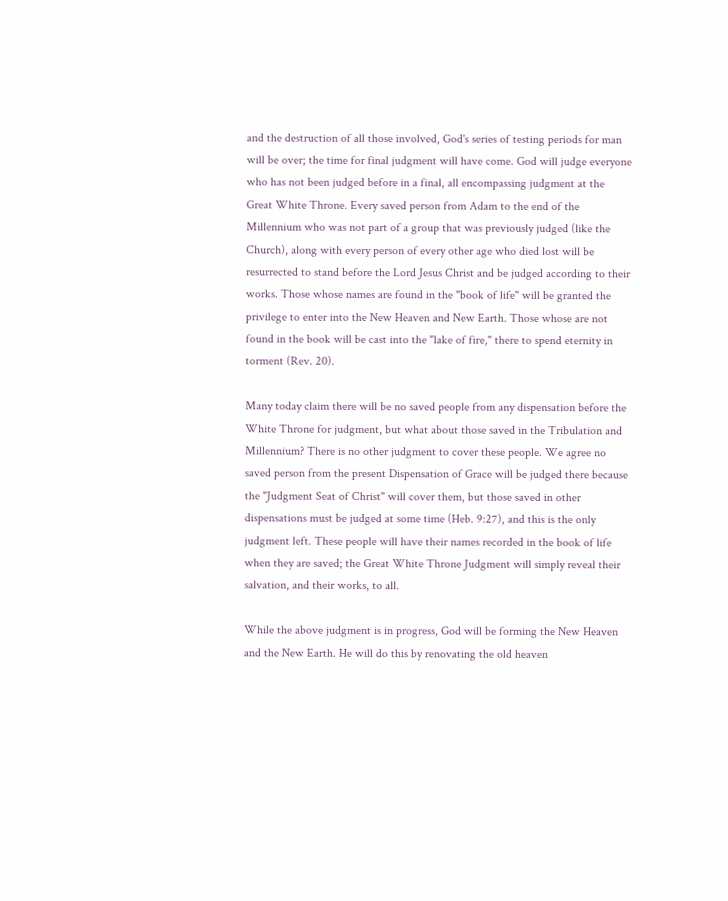and the destruction of all those involved, God's series of testing periods for man will be over; the time for final judgment will have come. God will judge everyone who has not been judged before in a final, all encompassing judgment at the Great White Throne. Every saved person from Adam to the end of the Millennium who was not part of a group that was previously judged (like the Church), along with every person of every other age who died lost will be resurrected to stand before the Lord Jesus Christ and be judged according to their works. Those whose names are found in the "book of life" will be granted the privilege to enter into the New Heaven and New Earth. Those whose are not found in the book will be cast into the "lake of fire," there to spend eternity in torment (Rev. 20).

Many today claim there will be no saved people from any dispensation before the White Throne for judgment, but what about those saved in the Tribulation and Millennium? There is no other judgment to cover these people. We agree no saved person from the present Dispensation of Grace will be judged there because the "Judgment Seat of Christ" will cover them, but those saved in other dispensations must be judged at some time (Heb. 9:27), and this is the only judgment left. These people will have their names recorded in the book of life when they are saved; the Great White Throne Judgment will simply reveal their salvation, and their works, to all.

While the above judgment is in progress, God will be forming the New Heaven and the New Earth. He will do this by renovating the old heaven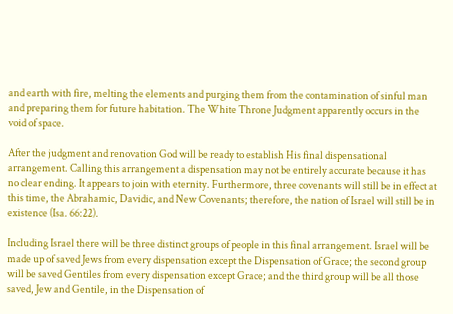and earth with fire, melting the elements and purging them from the contamination of sinful man and preparing them for future habitation. The White Throne Judgment apparently occurs in the void of space.

After the judgment and renovation God will be ready to establish His final dispensational arrangement. Calling this arrangement a dispensation may not be entirely accurate because it has no clear ending. It appears to join with eternity. Furthermore, three covenants will still be in effect at this time, the Abrahamic, Davidic, and New Covenants; therefore, the nation of Israel will still be in existence (Isa. 66:22).

Including Israel there will be three distinct groups of people in this final arrangement. Israel will be made up of saved Jews from every dispensation except the Dispensation of Grace; the second group will be saved Gentiles from every dispensation except Grace; and the third group will be all those saved, Jew and Gentile, in the Dispensation of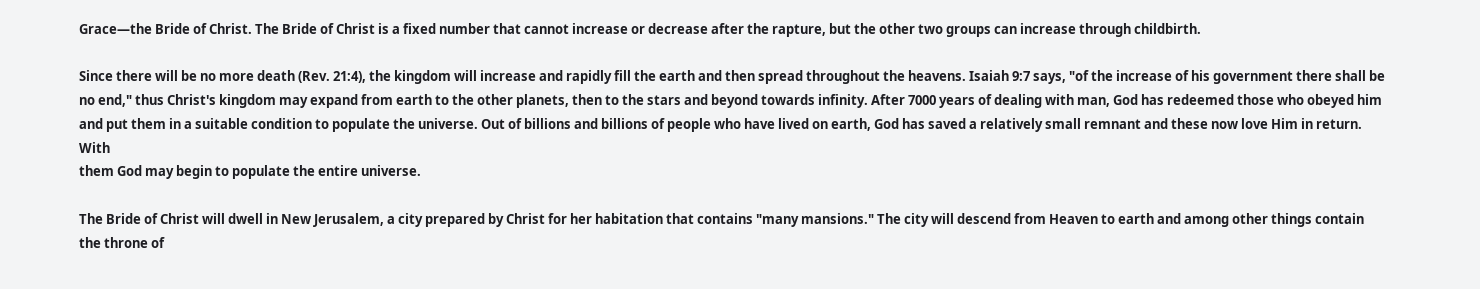Grace—the Bride of Christ. The Bride of Christ is a fixed number that cannot increase or decrease after the rapture, but the other two groups can increase through childbirth.

Since there will be no more death (Rev. 21:4), the kingdom will increase and rapidly fill the earth and then spread throughout the heavens. Isaiah 9:7 says, "of the increase of his government there shall be no end," thus Christ's kingdom may expand from earth to the other planets, then to the stars and beyond towards infinity. After 7000 years of dealing with man, God has redeemed those who obeyed him and put them in a suitable condition to populate the universe. Out of billions and billions of people who have lived on earth, God has saved a relatively small remnant and these now love Him in return. With
them God may begin to populate the entire universe.

The Bride of Christ will dwell in New Jerusalem, a city prepared by Christ for her habitation that contains "many mansions." The city will descend from Heaven to earth and among other things contain the throne of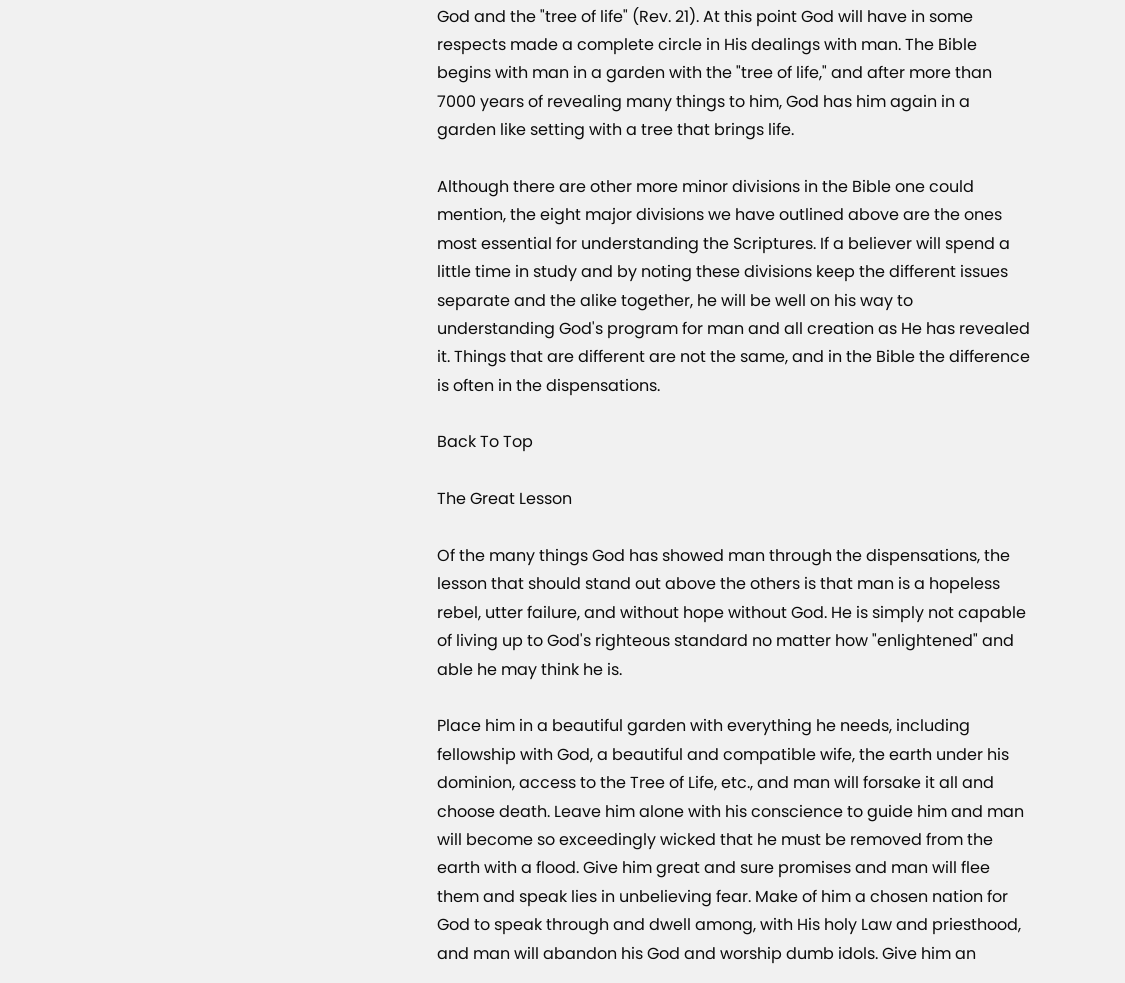God and the "tree of life" (Rev. 21). At this point God will have in some respects made a complete circle in His dealings with man. The Bible begins with man in a garden with the "tree of life," and after more than 7000 years of revealing many things to him, God has him again in a garden like setting with a tree that brings life.

Although there are other more minor divisions in the Bible one could mention, the eight major divisions we have outlined above are the ones most essential for understanding the Scriptures. If a believer will spend a little time in study and by noting these divisions keep the different issues separate and the alike together, he will be well on his way to understanding God's program for man and all creation as He has revealed it. Things that are different are not the same, and in the Bible the difference is often in the dispensations.

Back To Top

The Great Lesson

Of the many things God has showed man through the dispensations, the lesson that should stand out above the others is that man is a hopeless rebel, utter failure, and without hope without God. He is simply not capable of living up to God's righteous standard no matter how "enlightened" and able he may think he is.

Place him in a beautiful garden with everything he needs, including fellowship with God, a beautiful and compatible wife, the earth under his dominion, access to the Tree of Life, etc., and man will forsake it all and choose death. Leave him alone with his conscience to guide him and man will become so exceedingly wicked that he must be removed from the earth with a flood. Give him great and sure promises and man will flee them and speak lies in unbelieving fear. Make of him a chosen nation for God to speak through and dwell among, with His holy Law and priesthood, and man will abandon his God and worship dumb idols. Give him an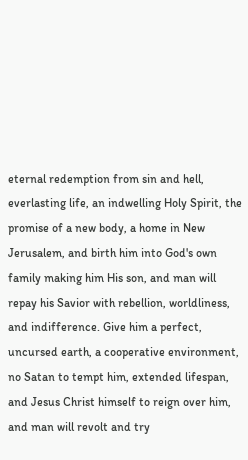eternal redemption from sin and hell, everlasting life, an indwelling Holy Spirit, the promise of a new body, a home in New Jerusalem, and birth him into God's own family making him His son, and man will repay his Savior with rebellion, worldliness, and indifference. Give him a perfect, uncursed earth, a cooperative environment, no Satan to tempt him, extended lifespan, and Jesus Christ himself to reign over him, and man will revolt and try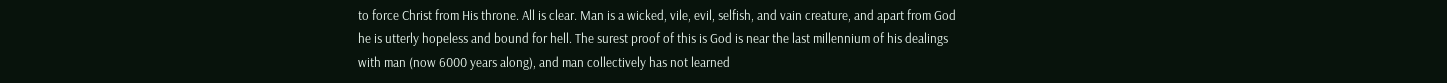to force Christ from His throne. All is clear. Man is a wicked, vile, evil, selfish, and vain creature, and apart from God he is utterly hopeless and bound for hell. The surest proof of this is God is near the last millennium of his dealings with man (now 6000 years along), and man collectively has not learned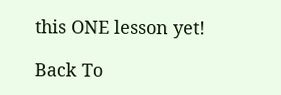this ONE lesson yet!

Back To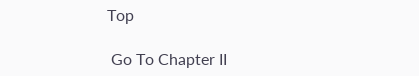Top

 Go To Chapter II